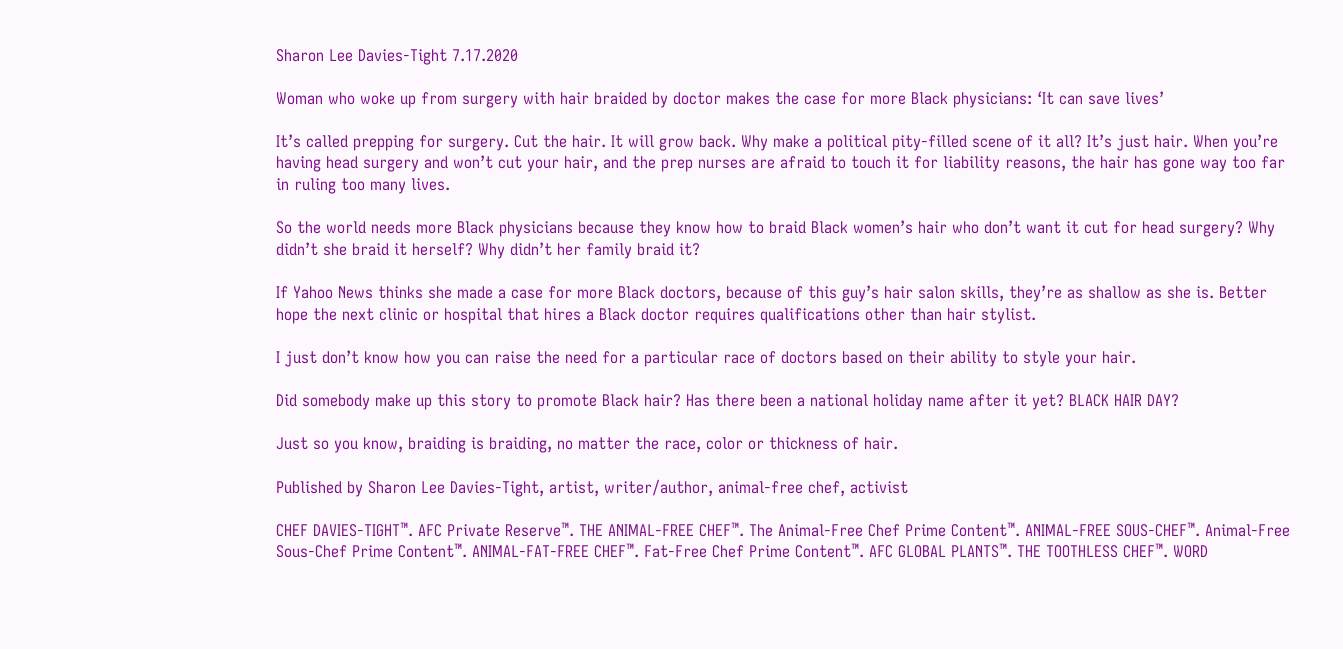Sharon Lee Davies-Tight 7.17.2020

Woman who woke up from surgery with hair braided by doctor makes the case for more Black physicians: ‘It can save lives’

It’s called prepping for surgery. Cut the hair. It will grow back. Why make a political pity-filled scene of it all? It’s just hair. When you’re having head surgery and won’t cut your hair, and the prep nurses are afraid to touch it for liability reasons, the hair has gone way too far in ruling too many lives.

So the world needs more Black physicians because they know how to braid Black women’s hair who don’t want it cut for head surgery? Why didn’t she braid it herself? Why didn’t her family braid it?

If Yahoo News thinks she made a case for more Black doctors, because of this guy’s hair salon skills, they’re as shallow as she is. Better hope the next clinic or hospital that hires a Black doctor requires qualifications other than hair stylist.

I just don’t know how you can raise the need for a particular race of doctors based on their ability to style your hair.

Did somebody make up this story to promote Black hair? Has there been a national holiday name after it yet? BLACK HAIR DAY?

Just so you know, braiding is braiding, no matter the race, color or thickness of hair.

Published by Sharon Lee Davies-Tight, artist, writer/author, animal-free chef, activist

CHEF DAVIES-TIGHT™. AFC Private Reserve™. THE ANIMAL-FREE CHEF™. The Animal-Free Chef Prime Content™. ANIMAL-FREE SOUS-CHEF™. Animal-Free Sous-Chef Prime Content™. ANIMAL-FAT-FREE CHEF™. Fat-Free Chef Prime Content™. AFC GLOBAL PLANTS™. THE TOOTHLESS CHEF™. WORD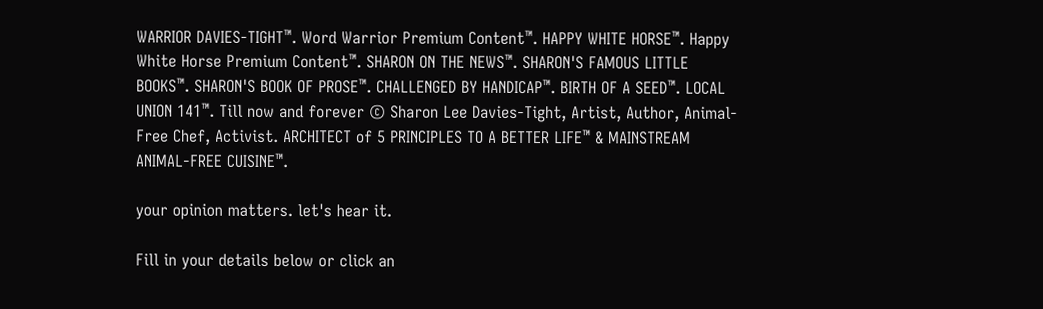WARRIOR DAVIES-TIGHT™. Word Warrior Premium Content™. HAPPY WHITE HORSE™. Happy White Horse Premium Content™. SHARON ON THE NEWS™. SHARON'S FAMOUS LITTLE BOOKS™. SHARON'S BOOK OF PROSE™. CHALLENGED BY HANDICAP™. BIRTH OF A SEED™. LOCAL UNION 141™. Till now and forever © Sharon Lee Davies-Tight, Artist, Author, Animal-Free Chef, Activist. ARCHITECT of 5 PRINCIPLES TO A BETTER LIFE™ & MAINSTREAM ANIMAL-FREE CUISINE™.

your opinion matters. let's hear it.

Fill in your details below or click an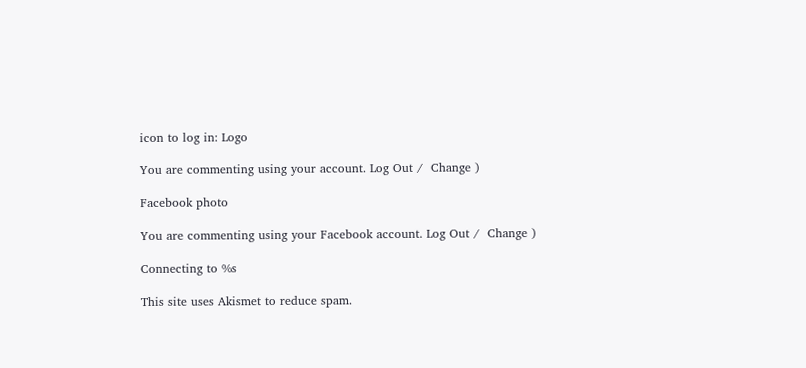icon to log in: Logo

You are commenting using your account. Log Out /  Change )

Facebook photo

You are commenting using your Facebook account. Log Out /  Change )

Connecting to %s

This site uses Akismet to reduce spam.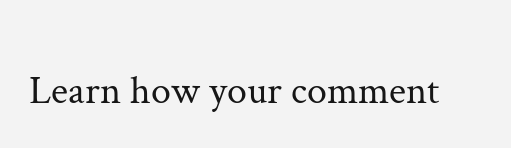Learn how your comment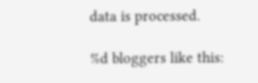data is processed.

%d bloggers like this: